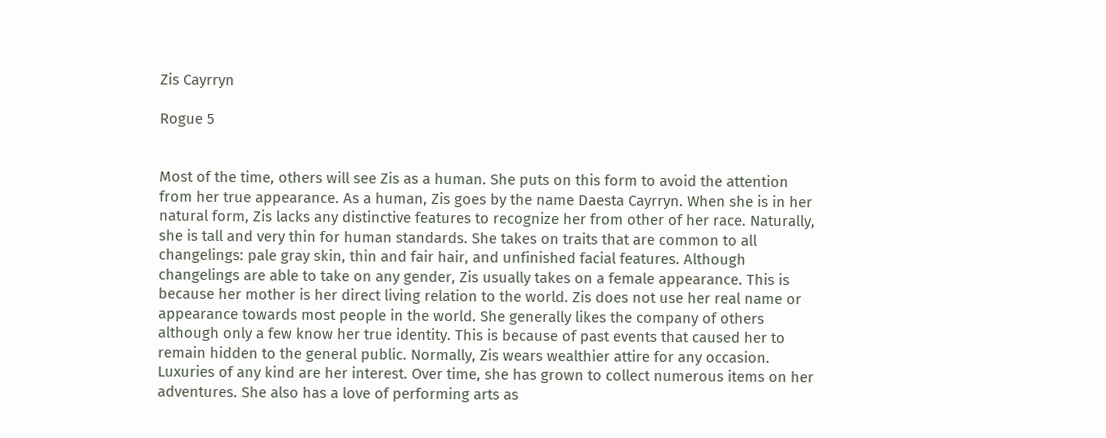Zis Cayrryn

Rogue 5


Most of the time, others will see Zis as a human. She puts on this form to avoid the attention from her true appearance. As a human, Zis goes by the name Daesta Cayrryn. When she is in her natural form, Zis lacks any distinctive features to recognize her from other of her race. Naturally, she is tall and very thin for human standards. She takes on traits that are common to all changelings: pale gray skin, thin and fair hair, and unfinished facial features. Although changelings are able to take on any gender, Zis usually takes on a female appearance. This is because her mother is her direct living relation to the world. Zis does not use her real name or appearance towards most people in the world. She generally likes the company of others although only a few know her true identity. This is because of past events that caused her to remain hidden to the general public. Normally, Zis wears wealthier attire for any occasion. Luxuries of any kind are her interest. Over time, she has grown to collect numerous items on her adventures. She also has a love of performing arts as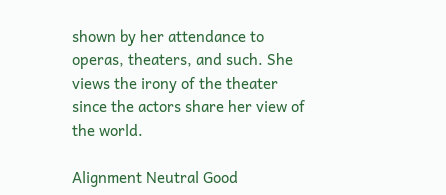shown by her attendance to operas, theaters, and such. She views the irony of the theater since the actors share her view of the world.

Alignment Neutral Good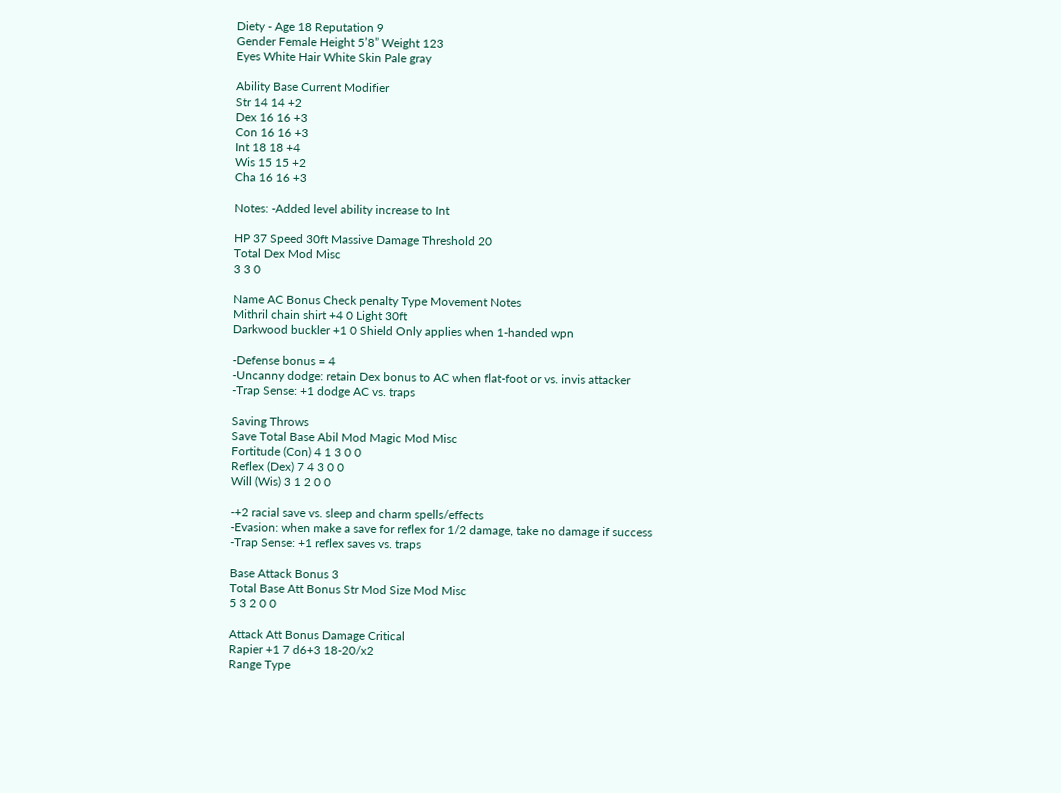Diety - Age 18 Reputation 9
Gender Female Height 5’8” Weight 123
Eyes White Hair White Skin Pale gray

Ability Base Current Modifier
Str 14 14 +2
Dex 16 16 +3
Con 16 16 +3
Int 18 18 +4
Wis 15 15 +2
Cha 16 16 +3

Notes: -Added level ability increase to Int

HP 37 Speed 30ft Massive Damage Threshold 20
Total Dex Mod Misc
3 3 0

Name AC Bonus Check penalty Type Movement Notes
Mithril chain shirt +4 0 Light 30ft
Darkwood buckler +1 0 Shield Only applies when 1-handed wpn

-Defense bonus = 4
-Uncanny dodge: retain Dex bonus to AC when flat-foot or vs. invis attacker
-Trap Sense: +1 dodge AC vs. traps

Saving Throws
Save Total Base Abil Mod Magic Mod Misc
Fortitude (Con) 4 1 3 0 0
Reflex (Dex) 7 4 3 0 0
Will (Wis) 3 1 2 0 0

-+2 racial save vs. sleep and charm spells/effects
-Evasion: when make a save for reflex for 1/2 damage, take no damage if success
-Trap Sense: +1 reflex saves vs. traps

Base Attack Bonus 3
Total Base Att Bonus Str Mod Size Mod Misc
5 3 2 0 0

Attack Att Bonus Damage Critical
Rapier +1 7 d6+3 18-20/x2
Range Type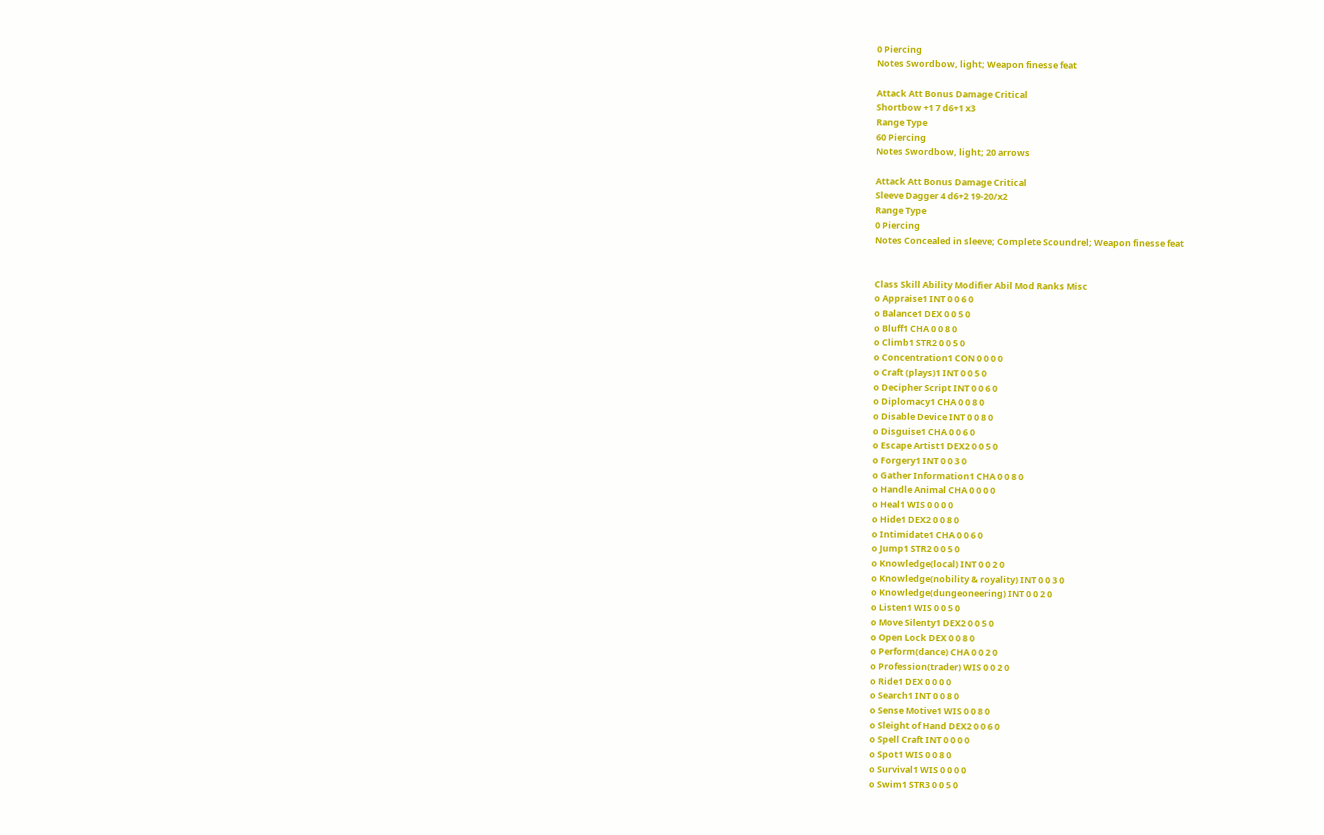0 Piercing
Notes Swordbow, light; Weapon finesse feat

Attack Att Bonus Damage Critical
Shortbow +1 7 d6+1 x3
Range Type
60 Piercing
Notes Swordbow, light; 20 arrows

Attack Att Bonus Damage Critical
Sleeve Dagger 4 d6+2 19-20/x2
Range Type
0 Piercing
Notes Concealed in sleeve; Complete Scoundrel; Weapon finesse feat


Class Skill Ability Modifier Abil Mod Ranks Misc
o Appraise1 INT 0 0 6 0
o Balance1 DEX 0 0 5 0
o Bluff1 CHA 0 0 8 0
o Climb1 STR2 0 0 5 0
o Concentration1 CON 0 0 0 0
o Craft (plays)1 INT 0 0 5 0
o Decipher Script INT 0 0 6 0
o Diplomacy1 CHA 0 0 8 0
o Disable Device INT 0 0 8 0
o Disguise1 CHA 0 0 6 0
o Escape Artist1 DEX2 0 0 5 0
o Forgery1 INT 0 0 3 0
o Gather Information1 CHA 0 0 8 0
o Handle Animal CHA 0 0 0 0
o Heal1 WIS 0 0 0 0
o Hide1 DEX2 0 0 8 0
o Intimidate1 CHA 0 0 6 0
o Jump1 STR2 0 0 5 0
o Knowledge(local) INT 0 0 2 0
o Knowledge(nobility & royality) INT 0 0 3 0
o Knowledge(dungeoneering) INT 0 0 2 0
o Listen1 WIS 0 0 5 0
o Move Silenty1 DEX2 0 0 5 0
o Open Lock DEX 0 0 8 0
o Perform(dance) CHA 0 0 2 0
o Profession(trader) WIS 0 0 2 0
o Ride1 DEX 0 0 0 0
o Search1 INT 0 0 8 0
o Sense Motive1 WIS 0 0 8 0
o Sleight of Hand DEX2 0 0 6 0
o Spell Craft INT 0 0 0 0
o Spot1 WIS 0 0 8 0
o Survival1 WIS 0 0 0 0
o Swim1 STR3 0 0 5 0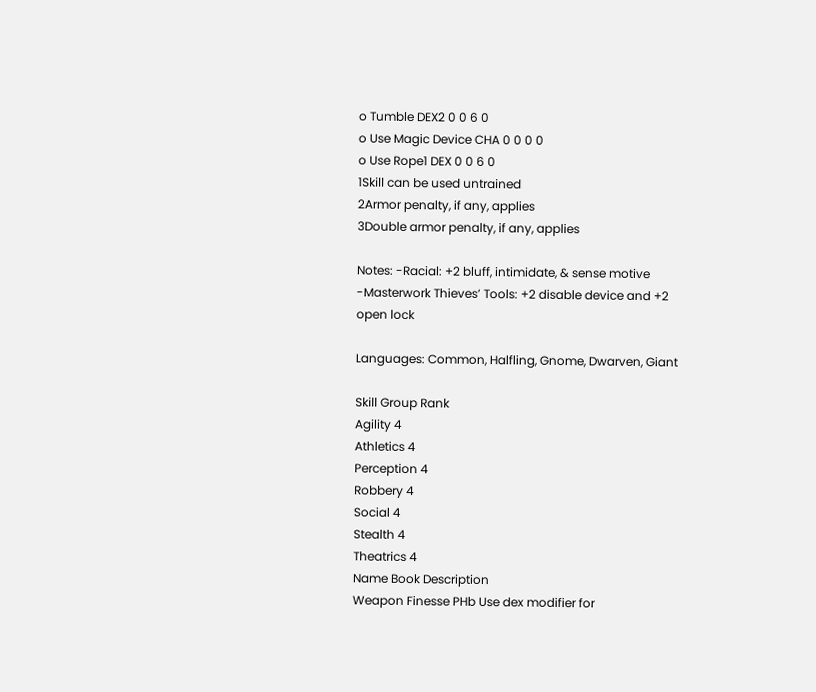o Tumble DEX2 0 0 6 0
o Use Magic Device CHA 0 0 0 0
o Use Rope1 DEX 0 0 6 0
1Skill can be used untrained
2Armor penalty, if any, applies
3Double armor penalty, if any, applies

Notes: -Racial: +2 bluff, intimidate, & sense motive -Masterwork Thieves’ Tools: +2 disable device and +2 open lock

Languages: Common, Halfling, Gnome, Dwarven, Giant

Skill Group Rank
Agility 4
Athletics 4
Perception 4
Robbery 4
Social 4
Stealth 4
Theatrics 4
Name Book Description
Weapon Finesse PHb Use dex modifier for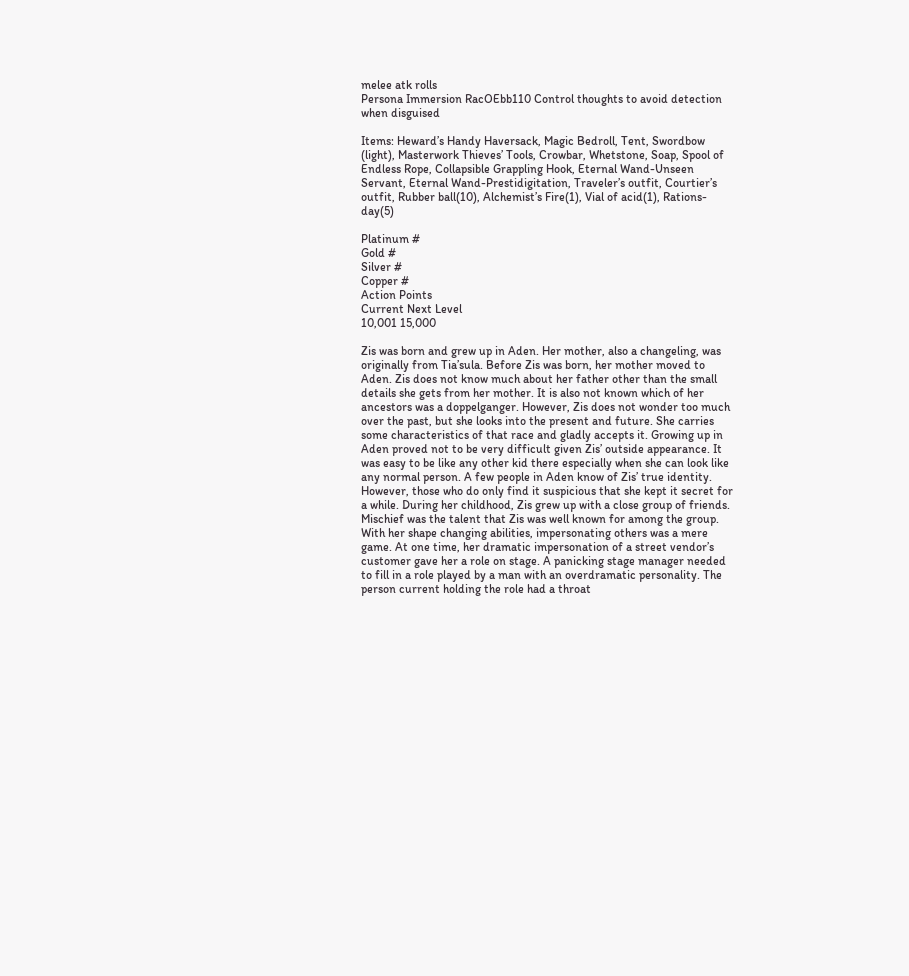melee atk rolls
Persona Immersion RacOEbb110 Control thoughts to avoid detection when disguised

Items: Heward’s Handy Haversack, Magic Bedroll, Tent, Swordbow (light), Masterwork Thieves’ Tools, Crowbar, Whetstone, Soap, Spool of Endless Rope, Collapsible Grappling Hook, Eternal Wand-Unseen Servant, Eternal Wand-Prestidigitation, Traveler’s outfit, Courtier’s outfit, Rubber ball(10), Alchemist’s Fire(1), Vial of acid(1), Rations-day(5)

Platinum #
Gold #
Silver #
Copper #
Action Points
Current Next Level
10,001 15,000

Zis was born and grew up in Aden. Her mother, also a changeling, was originally from Tia’sula. Before Zis was born, her mother moved to Aden. Zis does not know much about her father other than the small details she gets from her mother. It is also not known which of her ancestors was a doppelganger. However, Zis does not wonder too much over the past, but she looks into the present and future. She carries some characteristics of that race and gladly accepts it. Growing up in Aden proved not to be very difficult given Zis’ outside appearance. It was easy to be like any other kid there especially when she can look like any normal person. A few people in Aden know of Zis’ true identity. However, those who do only find it suspicious that she kept it secret for a while. During her childhood, Zis grew up with a close group of friends. Mischief was the talent that Zis was well known for among the group. With her shape changing abilities, impersonating others was a mere game. At one time, her dramatic impersonation of a street vendor’s customer gave her a role on stage. A panicking stage manager needed to fill in a role played by a man with an overdramatic personality. The person current holding the role had a throat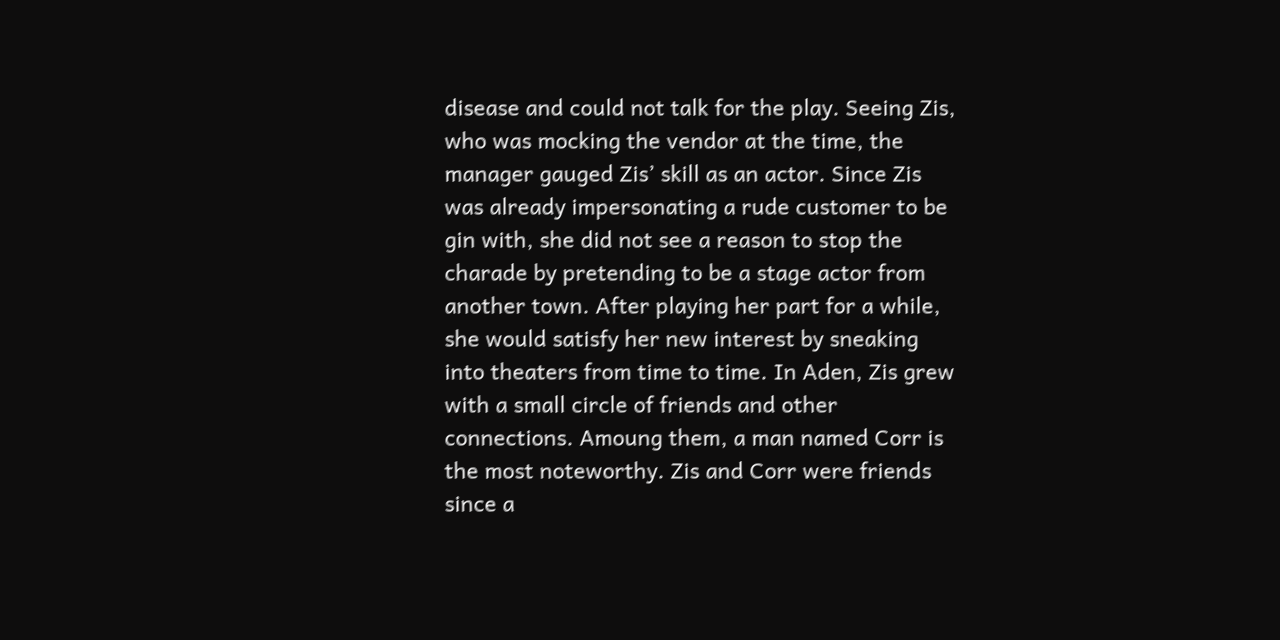disease and could not talk for the play. Seeing Zis, who was mocking the vendor at the time, the manager gauged Zis’ skill as an actor. Since Zis was already impersonating a rude customer to be gin with, she did not see a reason to stop the charade by pretending to be a stage actor from another town. After playing her part for a while, she would satisfy her new interest by sneaking into theaters from time to time. In Aden, Zis grew with a small circle of friends and other connections. Amoung them, a man named Corr is the most noteworthy. Zis and Corr were friends since a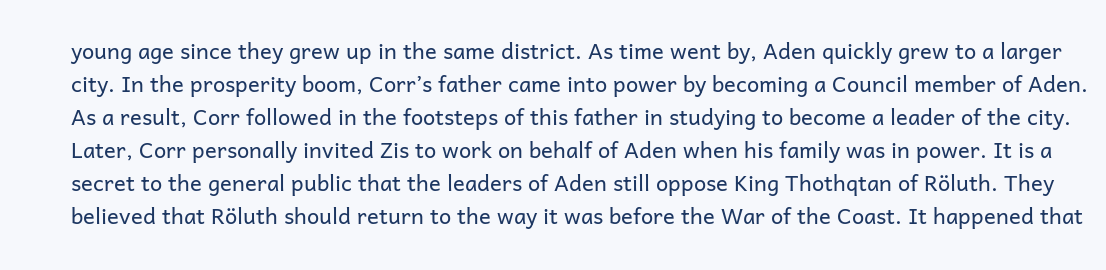young age since they grew up in the same district. As time went by, Aden quickly grew to a larger city. In the prosperity boom, Corr’s father came into power by becoming a Council member of Aden. As a result, Corr followed in the footsteps of this father in studying to become a leader of the city. Later, Corr personally invited Zis to work on behalf of Aden when his family was in power. It is a secret to the general public that the leaders of Aden still oppose King Thothqtan of Röluth. They believed that Röluth should return to the way it was before the War of the Coast. It happened that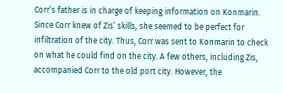Corr’s father is in charge of keeping information on Konmarin. Since Corr knew of Zis’ skills, she seemed to be perfect for infiltration of the city. Thus, Corr was sent to Konmarin to check on what he could find on the city. A few others, including Zis, accompanied Corr to the old port city. However, the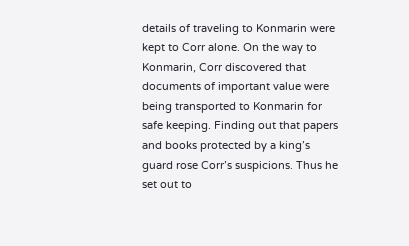details of traveling to Konmarin were kept to Corr alone. On the way to Konmarin, Corr discovered that documents of important value were being transported to Konmarin for safe keeping. Finding out that papers and books protected by a king’s guard rose Corr’s suspicions. Thus he set out to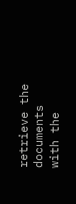retrieve the documents with the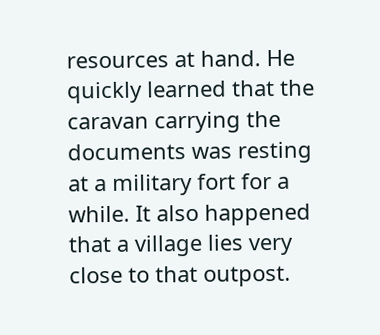resources at hand. He quickly learned that the caravan carrying the documents was resting at a military fort for a while. It also happened that a village lies very close to that outpost.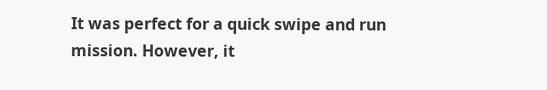It was perfect for a quick swipe and run mission. However, it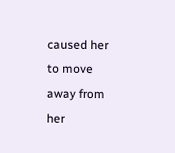caused her to move away from her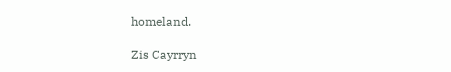homeland.

Zis Cayrryn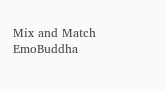Mix and Match EmoBuddha